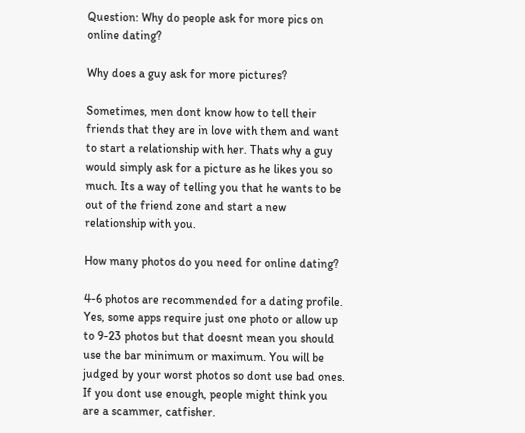Question: Why do people ask for more pics on online dating?

Why does a guy ask for more pictures?

Sometimes, men dont know how to tell their friends that they are in love with them and want to start a relationship with her. Thats why a guy would simply ask for a picture as he likes you so much. Its a way of telling you that he wants to be out of the friend zone and start a new relationship with you.

How many photos do you need for online dating?

4-6 photos are recommended for a dating profile. Yes, some apps require just one photo or allow up to 9-23 photos but that doesnt mean you should use the bar minimum or maximum. You will be judged by your worst photos so dont use bad ones. If you dont use enough, people might think you are a scammer, catfisher.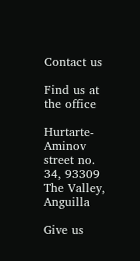Contact us

Find us at the office

Hurtarte- Aminov street no. 34, 93309 The Valley, Anguilla

Give us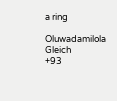a ring

Oluwadamilola Gleich
+93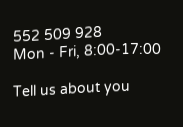552 509 928
Mon - Fri, 8:00-17:00

Tell us about you